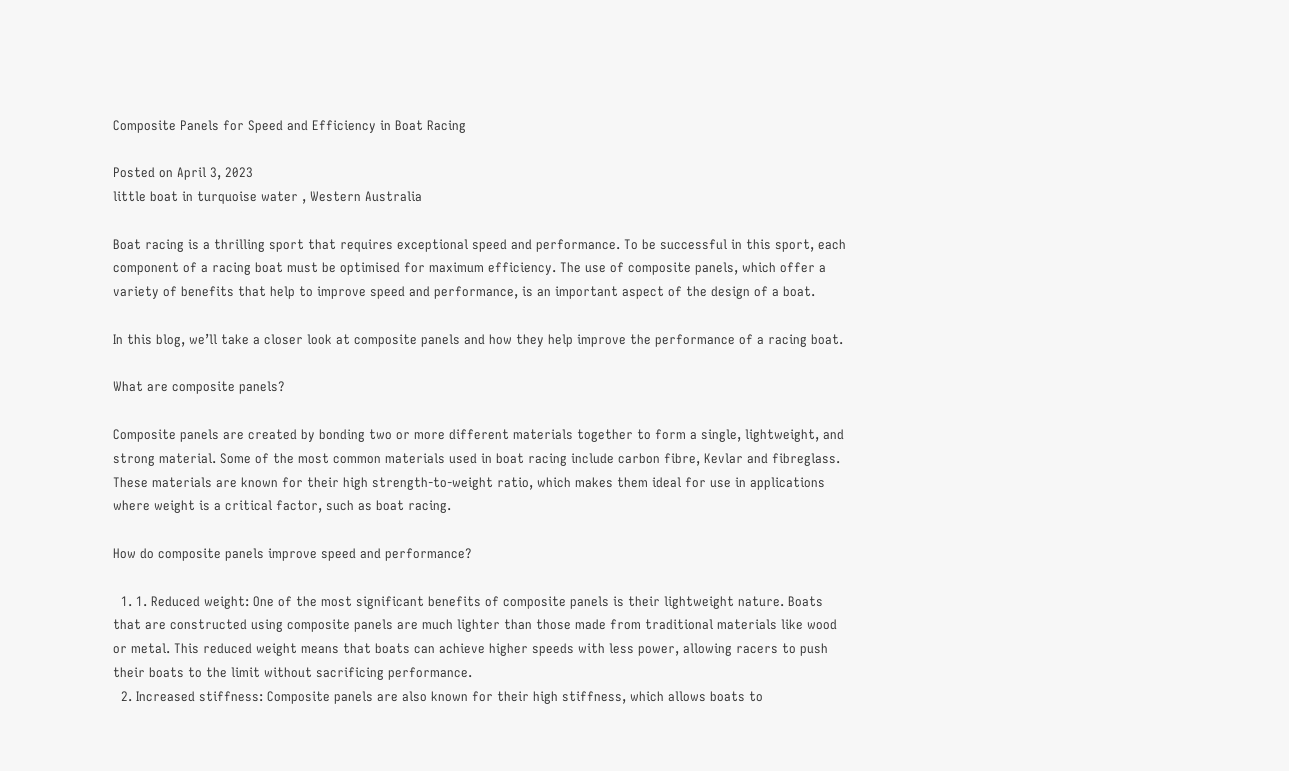Composite Panels for Speed and Efficiency in Boat Racing

Posted on April 3, 2023
little boat in turquoise water , Western Australia

Boat racing is a thrilling sport that requires exceptional speed and performance. To be successful in this sport, each component of a racing boat must be optimised for maximum efficiency. The use of composite panels, which offer a variety of benefits that help to improve speed and performance, is an important aspect of the design of a boat.

In this blog, we’ll take a closer look at composite panels and how they help improve the performance of a racing boat.

What are composite panels?

Composite panels are created by bonding two or more different materials together to form a single, lightweight, and strong material. Some of the most common materials used in boat racing include carbon fibre, Kevlar and fibreglass. These materials are known for their high strength-to-weight ratio, which makes them ideal for use in applications where weight is a critical factor, such as boat racing.

How do composite panels improve speed and performance?

  1. 1. Reduced weight: One of the most significant benefits of composite panels is their lightweight nature. Boats that are constructed using composite panels are much lighter than those made from traditional materials like wood or metal. This reduced weight means that boats can achieve higher speeds with less power, allowing racers to push their boats to the limit without sacrificing performance.
  2. Increased stiffness: Composite panels are also known for their high stiffness, which allows boats to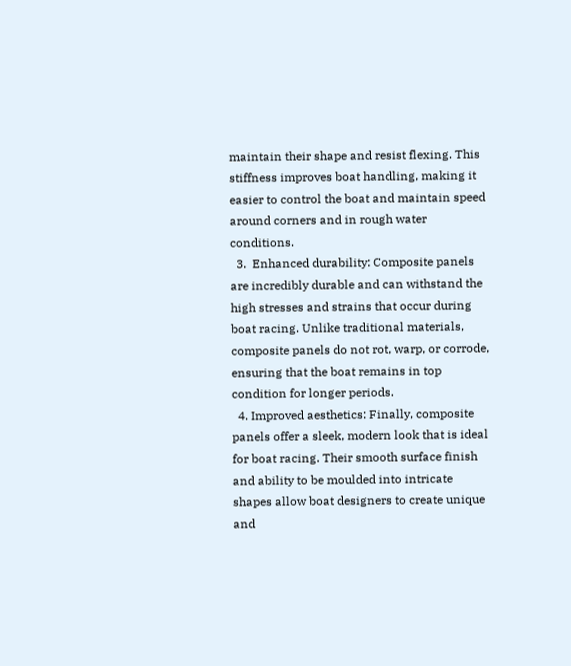maintain their shape and resist flexing. This stiffness improves boat handling, making it easier to control the boat and maintain speed around corners and in rough water conditions.
  3.  Enhanced durability: Composite panels are incredibly durable and can withstand the high stresses and strains that occur during boat racing. Unlike traditional materials, composite panels do not rot, warp, or corrode, ensuring that the boat remains in top condition for longer periods.
  4. Improved aesthetics: Finally, composite panels offer a sleek, modern look that is ideal for boat racing. Their smooth surface finish and ability to be moulded into intricate shapes allow boat designers to create unique and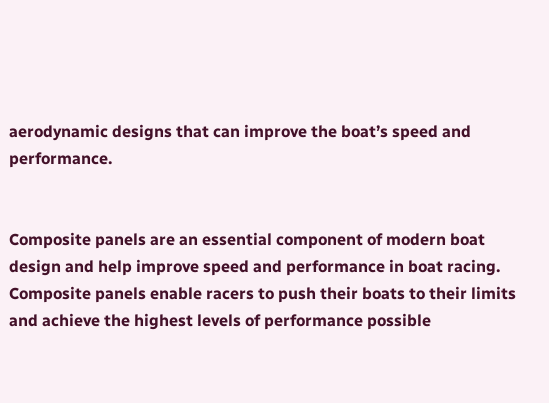aerodynamic designs that can improve the boat’s speed and performance.


Composite panels are an essential component of modern boat design and help improve speed and performance in boat racing. Composite panels enable racers to push their boats to their limits and achieve the highest levels of performance possible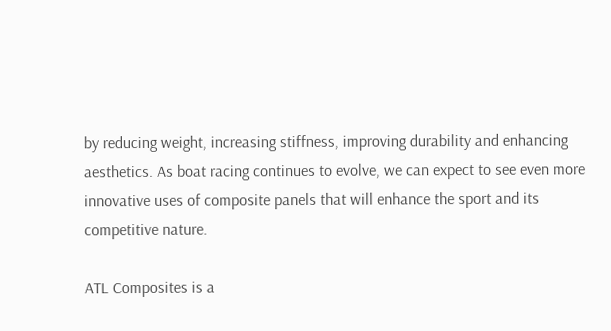by reducing weight, increasing stiffness, improving durability and enhancing aesthetics. As boat racing continues to evolve, we can expect to see even more innovative uses of composite panels that will enhance the sport and its competitive nature.

ATL Composites is a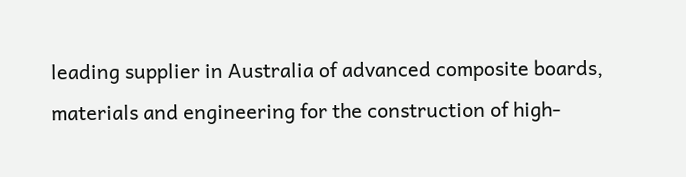leading supplier in Australia of advanced composite boards, materials and engineering for the construction of high-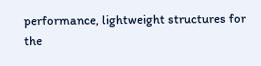performance, lightweight structures for the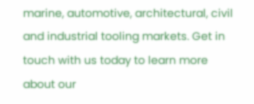marine, automotive, architectural, civil and industrial tooling markets. Get in touch with us today to learn more about our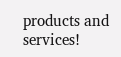products and services!